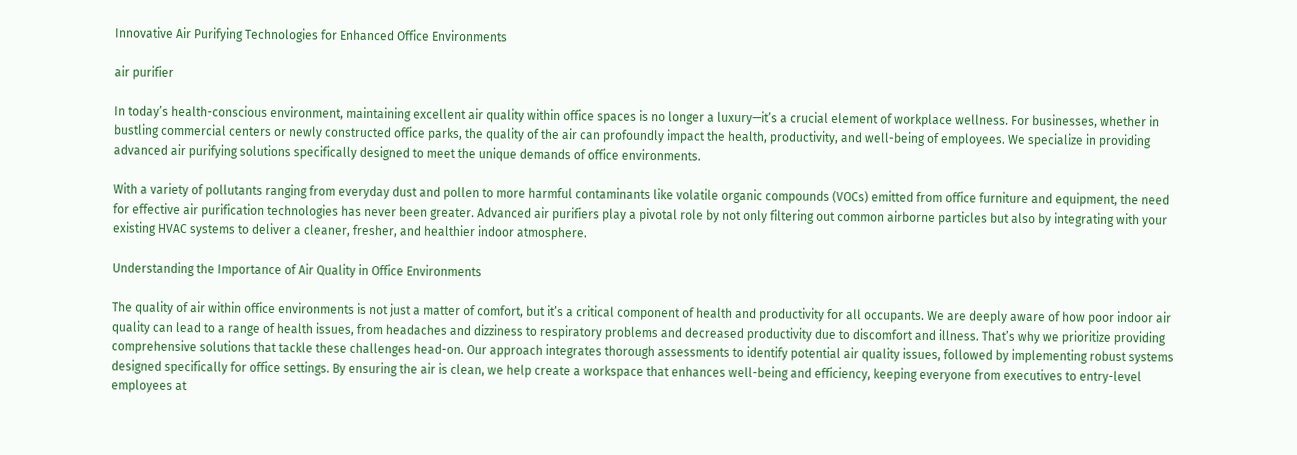Innovative Air Purifying Technologies for Enhanced Office Environments

air purifier

In today’s health-conscious environment, maintaining excellent air quality within office spaces is no longer a luxury—it’s a crucial element of workplace wellness. For businesses, whether in bustling commercial centers or newly constructed office parks, the quality of the air can profoundly impact the health, productivity, and well-being of employees. We specialize in providing advanced air purifying solutions specifically designed to meet the unique demands of office environments.

With a variety of pollutants ranging from everyday dust and pollen to more harmful contaminants like volatile organic compounds (VOCs) emitted from office furniture and equipment, the need for effective air purification technologies has never been greater. Advanced air purifiers play a pivotal role by not only filtering out common airborne particles but also by integrating with your existing HVAC systems to deliver a cleaner, fresher, and healthier indoor atmosphere.

Understanding the Importance of Air Quality in Office Environments

The quality of air within office environments is not just a matter of comfort, but it’s a critical component of health and productivity for all occupants. We are deeply aware of how poor indoor air quality can lead to a range of health issues, from headaches and dizziness to respiratory problems and decreased productivity due to discomfort and illness. That’s why we prioritize providing comprehensive solutions that tackle these challenges head-on. Our approach integrates thorough assessments to identify potential air quality issues, followed by implementing robust systems designed specifically for office settings. By ensuring the air is clean, we help create a workspace that enhances well-being and efficiency, keeping everyone from executives to entry-level employees at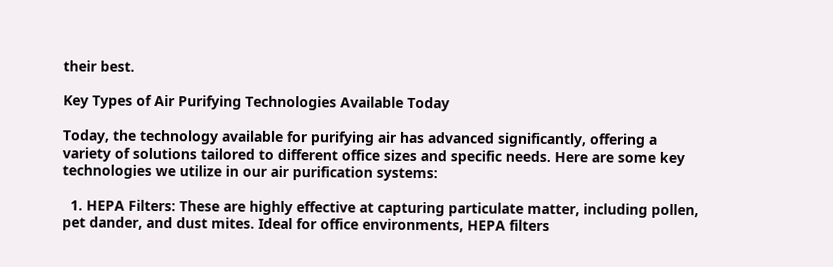their best.

Key Types of Air Purifying Technologies Available Today

Today, the technology available for purifying air has advanced significantly, offering a variety of solutions tailored to different office sizes and specific needs. Here are some key technologies we utilize in our air purification systems:

  1. HEPA Filters: These are highly effective at capturing particulate matter, including pollen, pet dander, and dust mites. Ideal for office environments, HEPA filters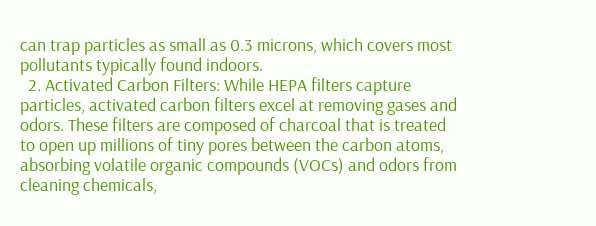can trap particles as small as 0.3 microns, which covers most pollutants typically found indoors.
  2. Activated Carbon Filters: While HEPA filters capture particles, activated carbon filters excel at removing gases and odors. These filters are composed of charcoal that is treated to open up millions of tiny pores between the carbon atoms, absorbing volatile organic compounds (VOCs) and odors from cleaning chemicals,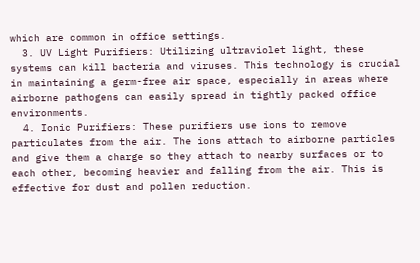which are common in office settings.
  3. UV Light Purifiers: Utilizing ultraviolet light, these systems can kill bacteria and viruses. This technology is crucial in maintaining a germ-free air space, especially in areas where airborne pathogens can easily spread in tightly packed office environments.
  4. Ionic Purifiers: These purifiers use ions to remove particulates from the air. The ions attach to airborne particles and give them a charge so they attach to nearby surfaces or to each other, becoming heavier and falling from the air. This is effective for dust and pollen reduction.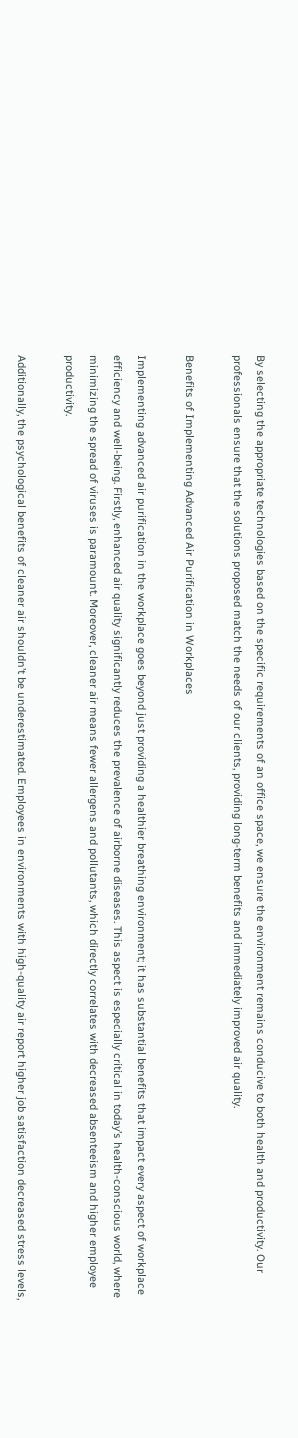By selecting the appropriate technologies based on the specific requirements of an office space, we ensure the environment remains conducive to both health and productivity. Our professionals ensure that the solutions proposed match the needs of our clients, providing long-term benefits and immediately improved air quality.

Benefits of Implementing Advanced Air Purification in Workplaces

Implementing advanced air purification in the workplace goes beyond just providing a healthier breathing environment; it has substantial benefits that impact every aspect of workplace efficiency and well-being. Firstly, enhanced air quality significantly reduces the prevalence of airborne diseases. This aspect is especially critical in today’s health-conscious world, where minimizing the spread of viruses is paramount. Moreover, cleaner air means fewer allergens and pollutants, which directly correlates with decreased absenteeism and higher employee productivity.

Additionally, the psychological benefits of cleaner air shouldn’t be underestimated. Employees in environments with high-quality air report higher job satisfaction decreased stress levels,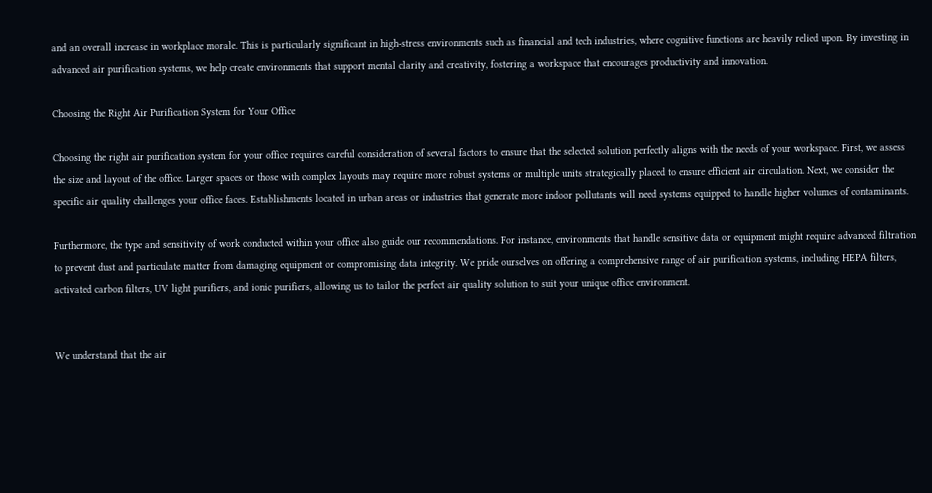and an overall increase in workplace morale. This is particularly significant in high-stress environments such as financial and tech industries, where cognitive functions are heavily relied upon. By investing in advanced air purification systems, we help create environments that support mental clarity and creativity, fostering a workspace that encourages productivity and innovation.

Choosing the Right Air Purification System for Your Office

Choosing the right air purification system for your office requires careful consideration of several factors to ensure that the selected solution perfectly aligns with the needs of your workspace. First, we assess the size and layout of the office. Larger spaces or those with complex layouts may require more robust systems or multiple units strategically placed to ensure efficient air circulation. Next, we consider the specific air quality challenges your office faces. Establishments located in urban areas or industries that generate more indoor pollutants will need systems equipped to handle higher volumes of contaminants.

Furthermore, the type and sensitivity of work conducted within your office also guide our recommendations. For instance, environments that handle sensitive data or equipment might require advanced filtration to prevent dust and particulate matter from damaging equipment or compromising data integrity. We pride ourselves on offering a comprehensive range of air purification systems, including HEPA filters, activated carbon filters, UV light purifiers, and ionic purifiers, allowing us to tailor the perfect air quality solution to suit your unique office environment.


We understand that the air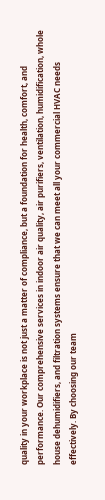quality in your workplace is not just a matter of compliance, but a foundation for health, comfort, and performance. Our comprehensive services in indoor air quality, air purifiers, ventilation, humidification, whole house dehumidifiers, and filtration systems ensure that we can meet all your commercial HVAC needs effectively. By choosing our team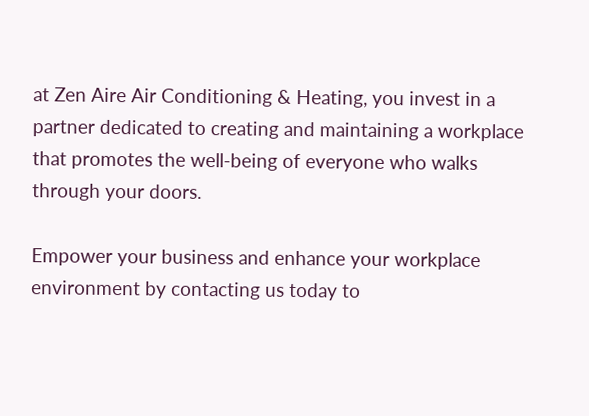at Zen Aire Air Conditioning & Heating, you invest in a partner dedicated to creating and maintaining a workplace that promotes the well-being of everyone who walks through your doors.

Empower your business and enhance your workplace environment by contacting us today to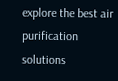explore the best air purification solutions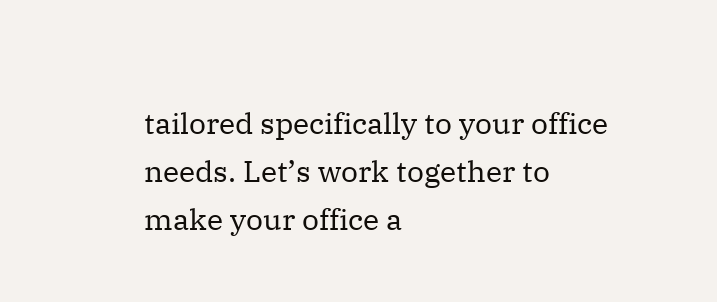tailored specifically to your office needs. Let’s work together to make your office a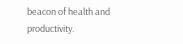beacon of health and productivity.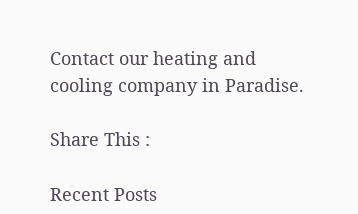Contact our heating and cooling company in Paradise.

Share This :

Recent Posts